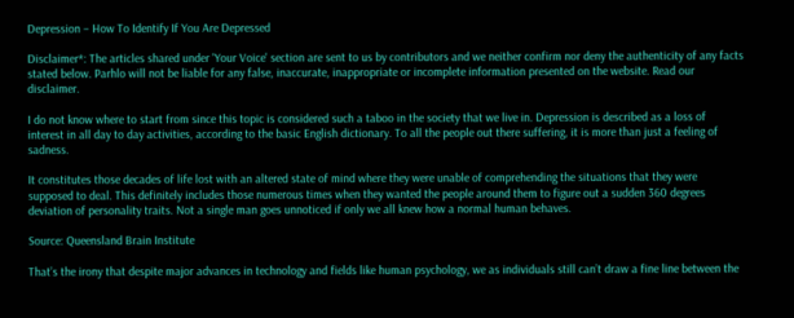Depression – How To Identify If You Are Depressed

Disclaimer*: The articles shared under 'Your Voice' section are sent to us by contributors and we neither confirm nor deny the authenticity of any facts stated below. Parhlo will not be liable for any false, inaccurate, inappropriate or incomplete information presented on the website. Read our disclaimer.

I do not know where to start from since this topic is considered such a taboo in the society that we live in. Depression is described as a loss of interest in all day to day activities, according to the basic English dictionary. To all the people out there suffering, it is more than just a feeling of sadness.

It constitutes those decades of life lost with an altered state of mind where they were unable of comprehending the situations that they were supposed to deal. This definitely includes those numerous times when they wanted the people around them to figure out a sudden 360 degrees deviation of personality traits. Not a single man goes unnoticed if only we all knew how a normal human behaves.

Source: Queensland Brain Institute

That’s the irony that despite major advances in technology and fields like human psychology, we as individuals still can’t draw a fine line between the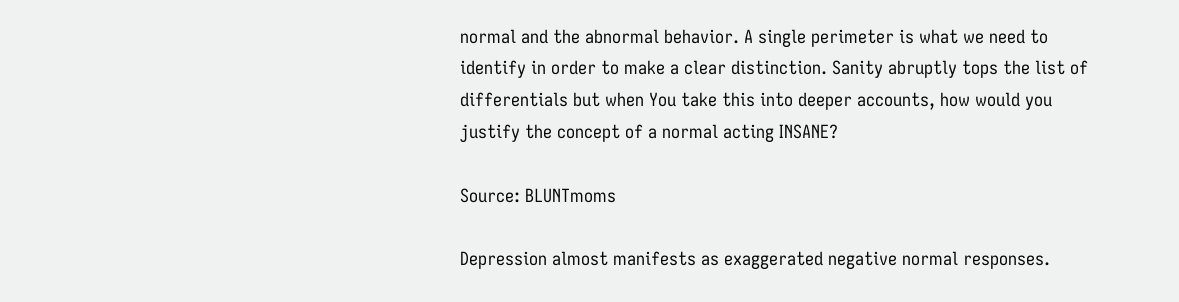normal and the abnormal behavior. A single perimeter is what we need to identify in order to make a clear distinction. Sanity abruptly tops the list of differentials but when You take this into deeper accounts, how would you justify the concept of a normal acting INSANE?

Source: BLUNTmoms

Depression almost manifests as exaggerated negative normal responses.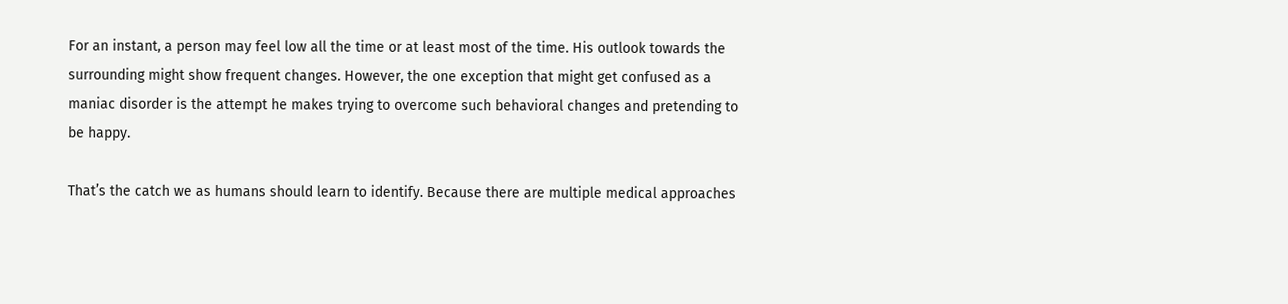For an instant, a person may feel low all the time or at least most of the time. His outlook towards the surrounding might show frequent changes. However, the one exception that might get confused as a maniac disorder is the attempt he makes trying to overcome such behavioral changes and pretending to be happy.

That’s the catch we as humans should learn to identify. Because there are multiple medical approaches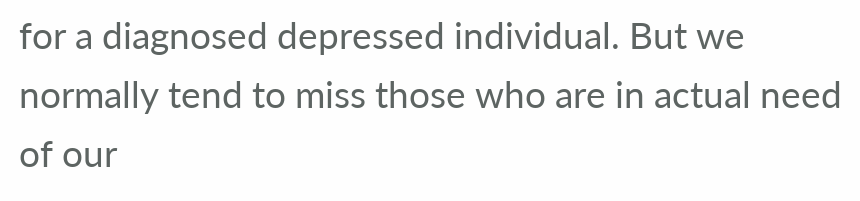for a diagnosed depressed individual. But we normally tend to miss those who are in actual need of our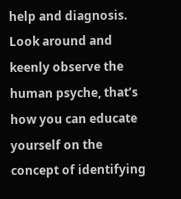help and diagnosis. Look around and keenly observe the human psyche, that’s how you can educate yourself on the concept of identifying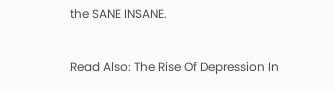the SANE INSANE.

Read Also: The Rise Of Depression In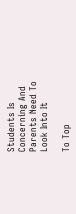Students Is Concerning And Parents Need To Look Into It

To Top